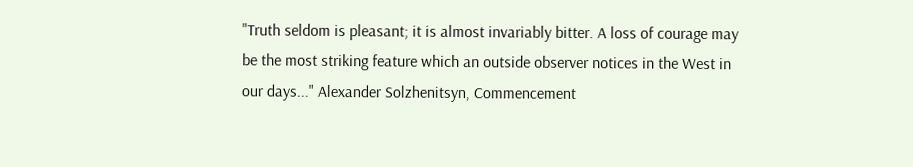"Truth seldom is pleasant; it is almost invariably bitter. A loss of courage may be the most striking feature which an outside observer notices in the West in our days..." Alexander Solzhenitsyn, Commencement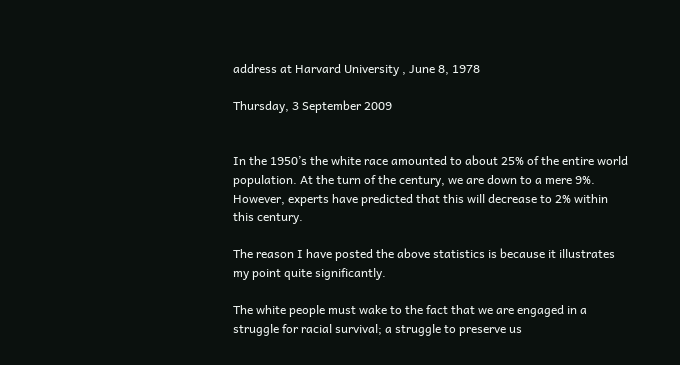address at Harvard University , June 8, 1978

Thursday, 3 September 2009


In the 1950’s the white race amounted to about 25% of the entire world population. At the turn of the century, we are down to a mere 9%. However, experts have predicted that this will decrease to 2% within this century.

The reason I have posted the above statistics is because it illustrates my point quite significantly.

The white people must wake to the fact that we are engaged in a struggle for racial survival; a struggle to preserve us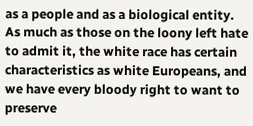as a people and as a biological entity. As much as those on the loony left hate to admit it, the white race has certain characteristics as white Europeans, and we have every bloody right to want to preserve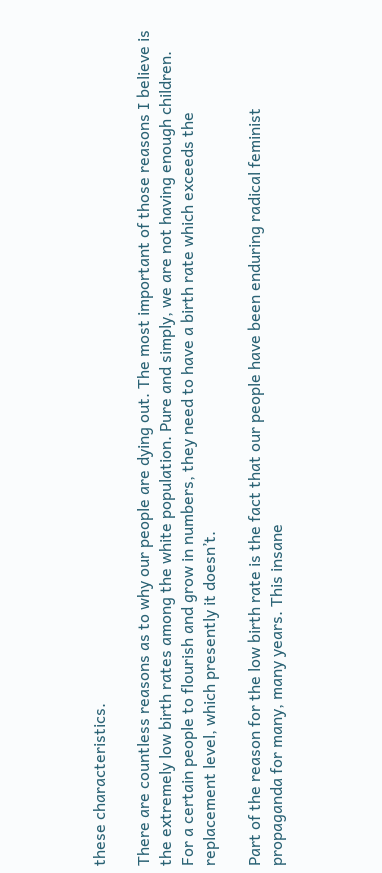these characteristics.

There are countless reasons as to why our people are dying out. The most important of those reasons I believe is the extremely low birth rates among the white population. Pure and simply, we are not having enough children. For a certain people to flourish and grow in numbers, they need to have a birth rate which exceeds the replacement level, which presently it doesn’t.

Part of the reason for the low birth rate is the fact that our people have been enduring radical feminist propaganda for many, many years. This insane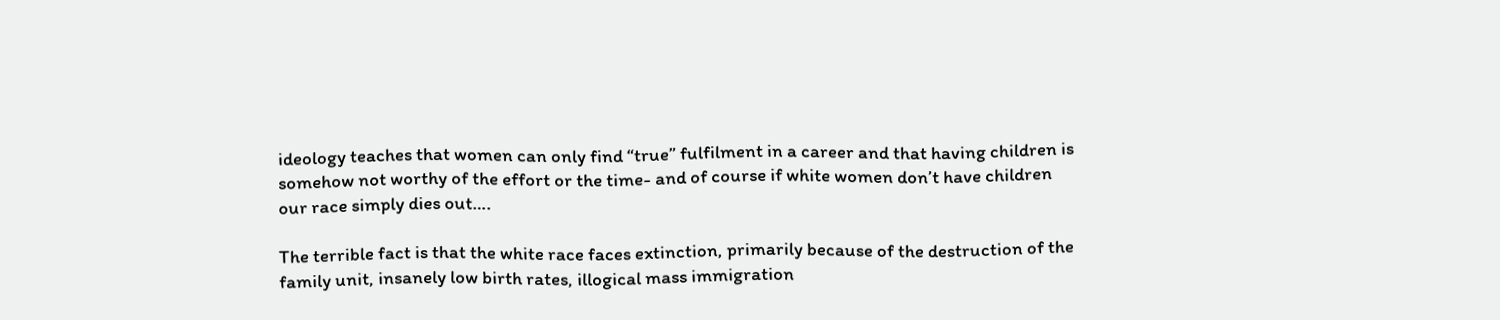ideology teaches that women can only find “true” fulfilment in a career and that having children is somehow not worthy of the effort or the time- and of course if white women don’t have children our race simply dies out….

The terrible fact is that the white race faces extinction, primarily because of the destruction of the family unit, insanely low birth rates, illogical mass immigration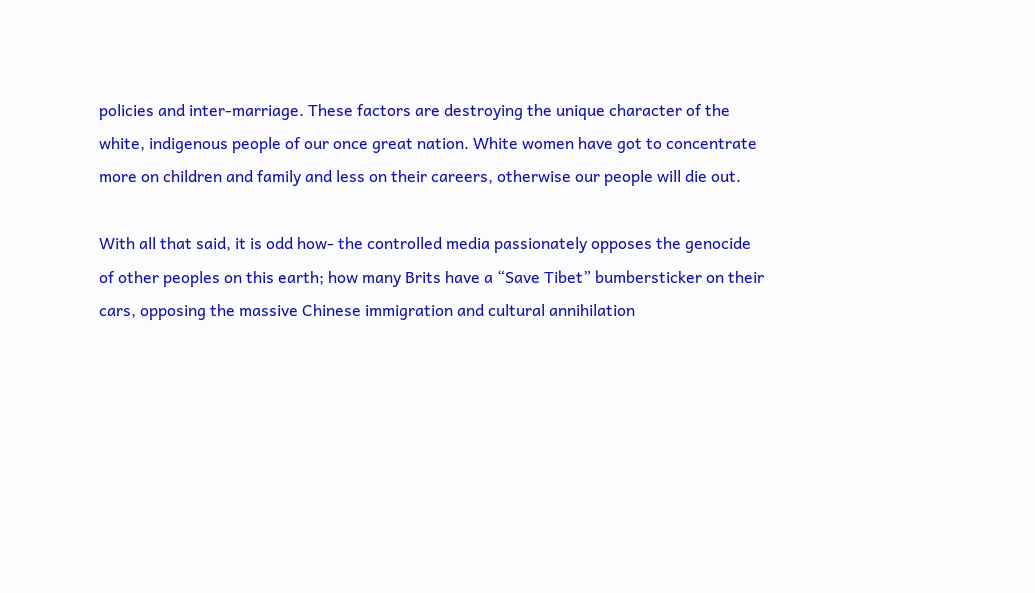policies and inter-marriage. These factors are destroying the unique character of the white, indigenous people of our once great nation. White women have got to concentrate more on children and family and less on their careers, otherwise our people will die out.

With all that said, it is odd how- the controlled media passionately opposes the genocide of other peoples on this earth; how many Brits have a “Save Tibet” bumbersticker on their cars, opposing the massive Chinese immigration and cultural annihilation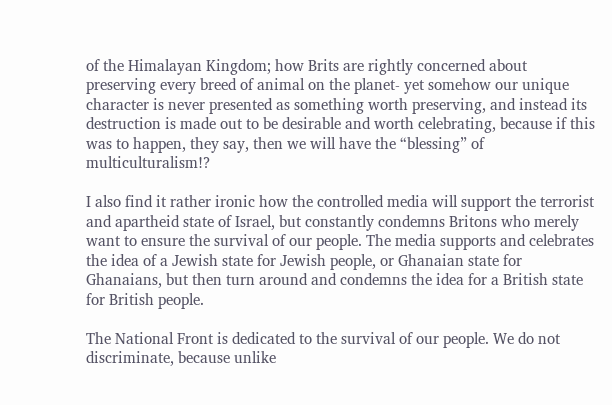of the Himalayan Kingdom; how Brits are rightly concerned about preserving every breed of animal on the planet- yet somehow our unique character is never presented as something worth preserving, and instead its destruction is made out to be desirable and worth celebrating, because if this was to happen, they say, then we will have the “blessing” of multiculturalism!?

I also find it rather ironic how the controlled media will support the terrorist and apartheid state of Israel, but constantly condemns Britons who merely want to ensure the survival of our people. The media supports and celebrates the idea of a Jewish state for Jewish people, or Ghanaian state for Ghanaians, but then turn around and condemns the idea for a British state for British people.

The National Front is dedicated to the survival of our people. We do not discriminate, because unlike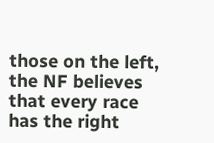those on the left, the NF believes that every race has the right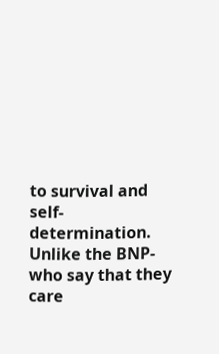to survival and self-determination. Unlike the BNP- who say that they care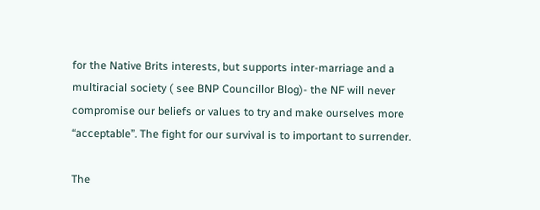for the Native Brits interests, but supports inter-marriage and a multiracial society ( see BNP Councillor Blog)- the NF will never compromise our beliefs or values to try and make ourselves more “acceptable”. The fight for our survival is to important to surrender.

The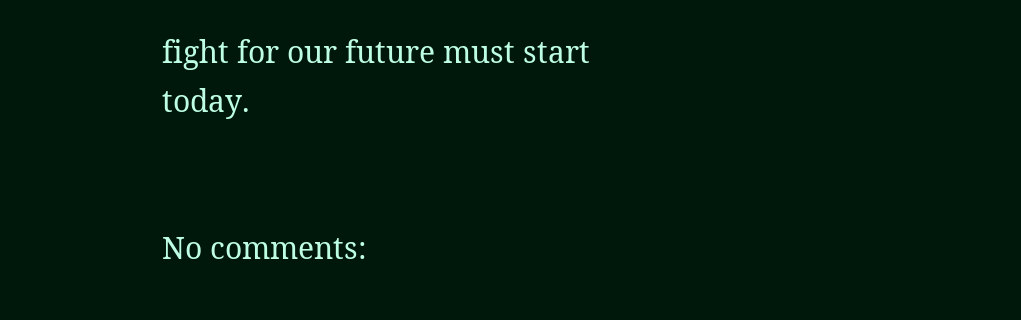fight for our future must start today.


No comments: